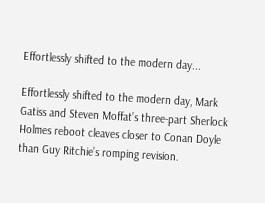Effortlessly shifted to the modern day...

Effortlessly shifted to the modern day, Mark Gatiss and Steven Moffat’s three-part Sherlock Holmes reboot cleaves closer to Conan Doyle than Guy Ritchie’s romping revision.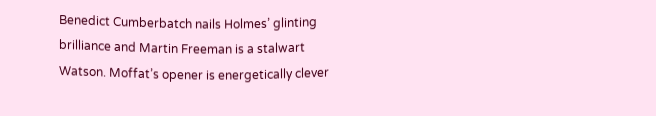Benedict Cumberbatch nails Holmes’ glinting brilliance and Martin Freeman is a stalwart Watson. Moffat’s opener is energetically clever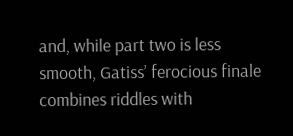and, while part two is less smooth, Gatiss’ ferocious finale combines riddles with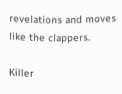revelations and moves like the clappers.

Killer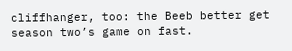cliffhanger, too: the Beeb better get season two’s game on fast.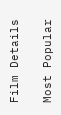Film Details

Most Popular